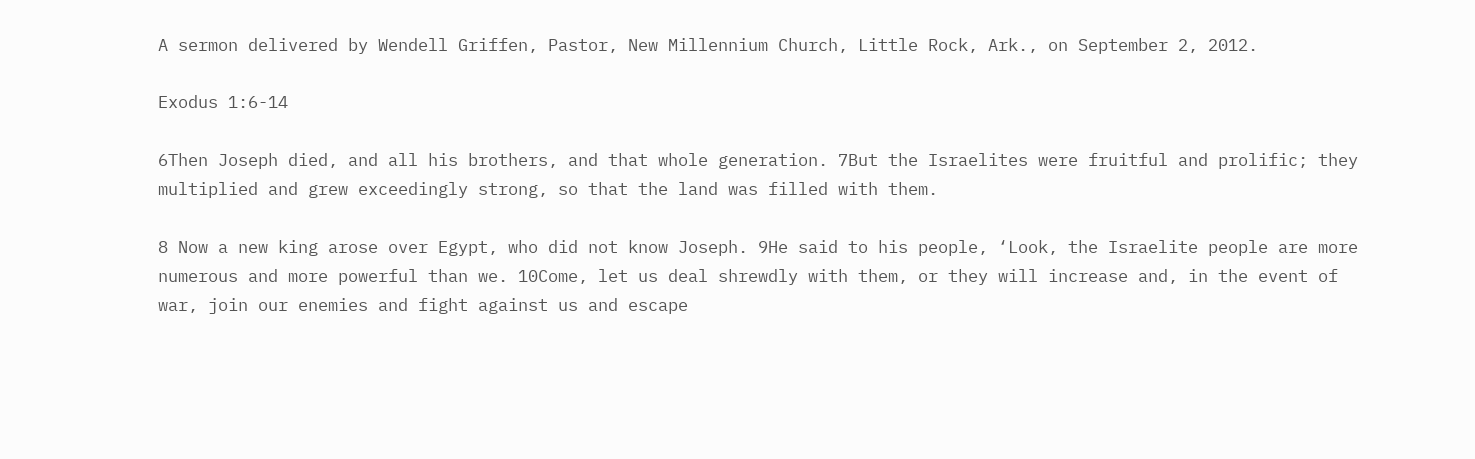A sermon delivered by Wendell Griffen, Pastor, New Millennium Church, Little Rock, Ark., on September 2, 2012.

Exodus 1:6-14

6Then Joseph died, and all his brothers, and that whole generation. 7But the Israelites were fruitful and prolific; they multiplied and grew exceedingly strong, so that the land was filled with them.

8 Now a new king arose over Egypt, who did not know Joseph. 9He said to his people, ‘Look, the Israelite people are more numerous and more powerful than we. 10Come, let us deal shrewdly with them, or they will increase and, in the event of war, join our enemies and fight against us and escape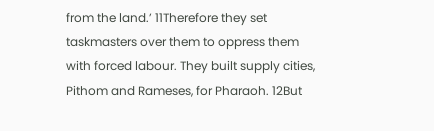from the land.’ 11Therefore they set taskmasters over them to oppress them with forced labour. They built supply cities, Pithom and Rameses, for Pharaoh. 12But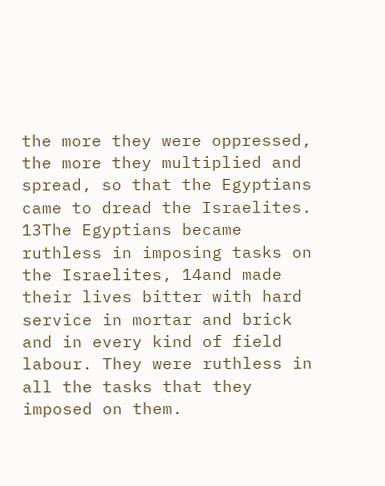the more they were oppressed, the more they multiplied and spread, so that the Egyptians came to dread the Israelites. 13The Egyptians became ruthless in imposing tasks on the Israelites, 14and made their lives bitter with hard service in mortar and brick and in every kind of field labour. They were ruthless in all the tasks that they imposed on them.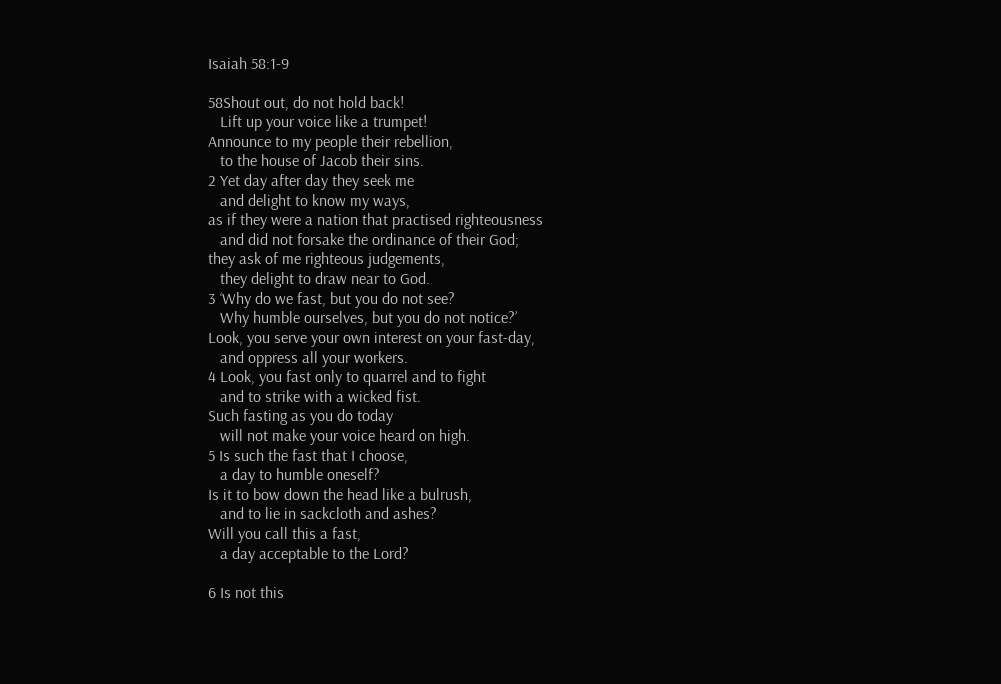Isaiah 58:1-9

58Shout out, do not hold back!
   Lift up your voice like a trumpet!
Announce to my people their rebellion,
   to the house of Jacob their sins.
2 Yet day after day they seek me
   and delight to know my ways,
as if they were a nation that practised righteousness
   and did not forsake the ordinance of their God;
they ask of me righteous judgements,
   they delight to draw near to God.
3 ‘Why do we fast, but you do not see?
   Why humble ourselves, but you do not notice?’
Look, you serve your own interest on your fast-day,
   and oppress all your workers.
4 Look, you fast only to quarrel and to fight
   and to strike with a wicked fist.
Such fasting as you do today
   will not make your voice heard on high.
5 Is such the fast that I choose,
   a day to humble oneself?
Is it to bow down the head like a bulrush,
   and to lie in sackcloth and ashes?
Will you call this a fast,
   a day acceptable to the Lord?

6 Is not this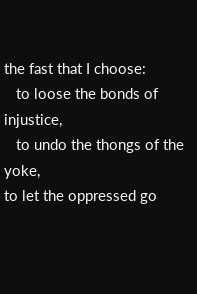the fast that I choose:
   to loose the bonds of injustice,
   to undo the thongs of the yoke,
to let the oppressed go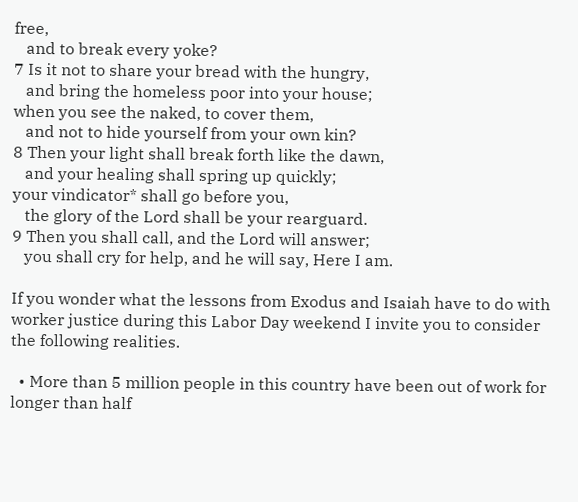free,
   and to break every yoke?
7 Is it not to share your bread with the hungry,
   and bring the homeless poor into your house;
when you see the naked, to cover them,
   and not to hide yourself from your own kin?
8 Then your light shall break forth like the dawn,
   and your healing shall spring up quickly;
your vindicator* shall go before you,
   the glory of the Lord shall be your rearguard.
9 Then you shall call, and the Lord will answer;
   you shall cry for help, and he will say, Here I am.

If you wonder what the lessons from Exodus and Isaiah have to do with worker justice during this Labor Day weekend I invite you to consider the following realities.

  • More than 5 million people in this country have been out of work for longer than half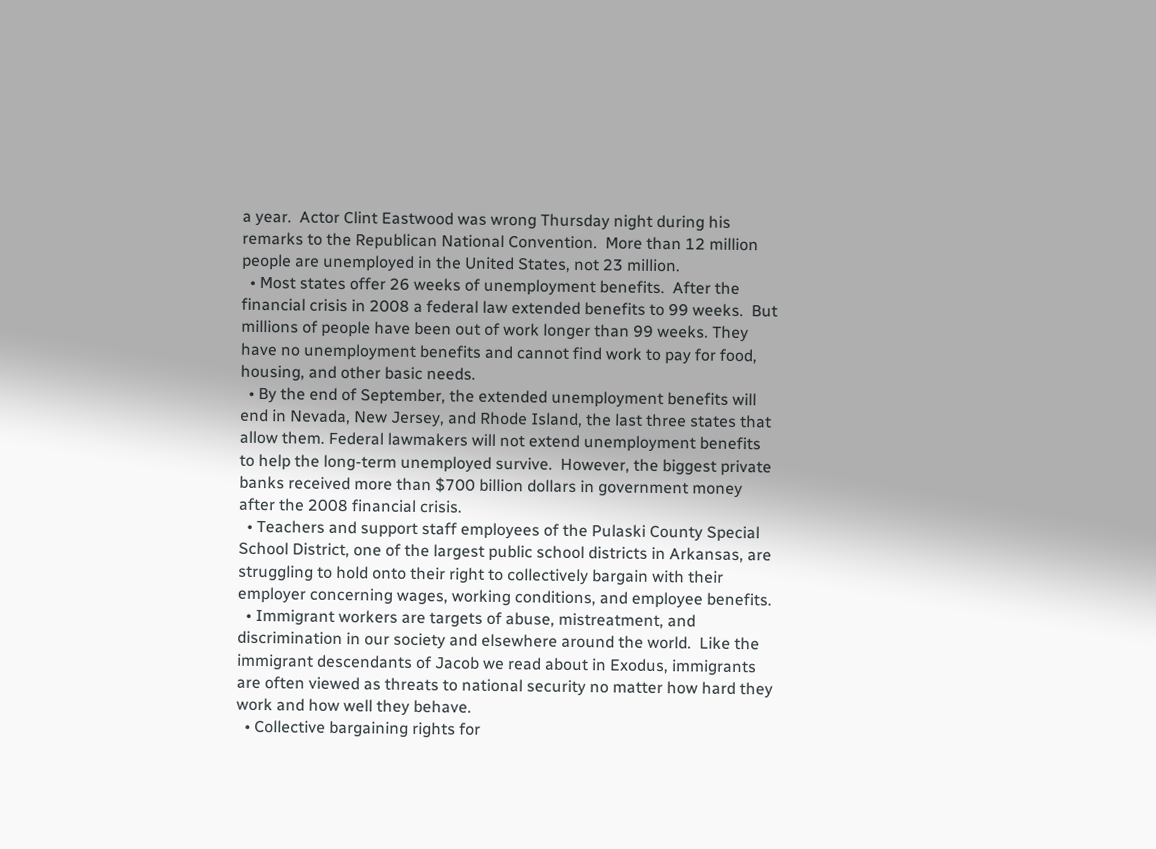a year.  Actor Clint Eastwood was wrong Thursday night during his remarks to the Republican National Convention.  More than 12 million people are unemployed in the United States, not 23 million.
  • Most states offer 26 weeks of unemployment benefits.  After the financial crisis in 2008 a federal law extended benefits to 99 weeks.  But millions of people have been out of work longer than 99 weeks. They have no unemployment benefits and cannot find work to pay for food, housing, and other basic needs.
  • By the end of September, the extended unemployment benefits will end in Nevada, New Jersey, and Rhode Island, the last three states that allow them. Federal lawmakers will not extend unemployment benefits to help the long-term unemployed survive.  However, the biggest private banks received more than $700 billion dollars in government money after the 2008 financial crisis.
  • Teachers and support staff employees of the Pulaski County Special School District, one of the largest public school districts in Arkansas, are struggling to hold onto their right to collectively bargain with their employer concerning wages, working conditions, and employee benefits.
  • Immigrant workers are targets of abuse, mistreatment, and discrimination in our society and elsewhere around the world.  Like the immigrant descendants of Jacob we read about in Exodus, immigrants are often viewed as threats to national security no matter how hard they work and how well they behave.
  • Collective bargaining rights for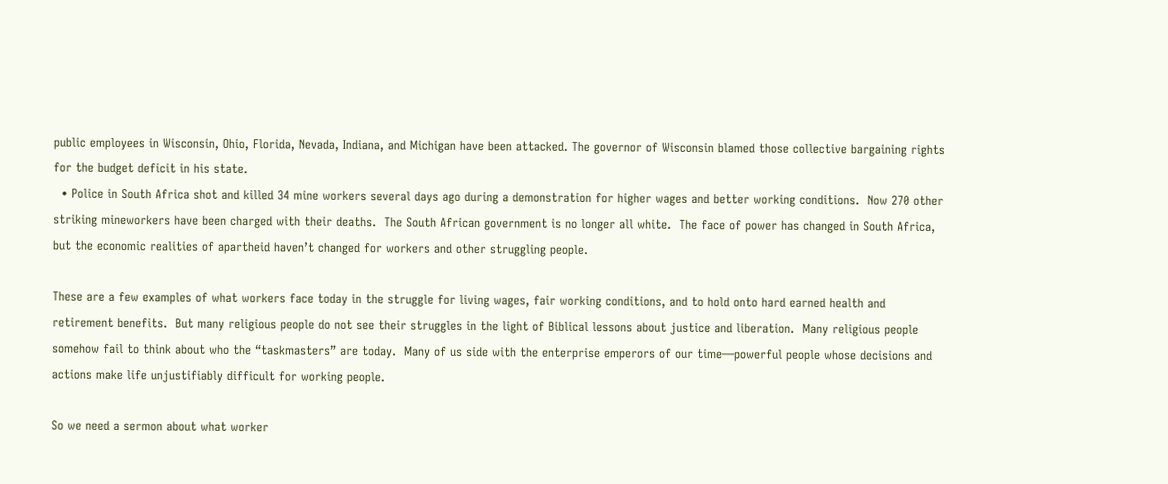public employees in Wisconsin, Ohio, Florida, Nevada, Indiana, and Michigan have been attacked. The governor of Wisconsin blamed those collective bargaining rights for the budget deficit in his state.
  • Police in South Africa shot and killed 34 mine workers several days ago during a demonstration for higher wages and better working conditions.  Now 270 other striking mineworkers have been charged with their deaths.  The South African government is no longer all white.  The face of power has changed in South Africa, but the economic realities of apartheid haven’t changed for workers and other struggling people.

These are a few examples of what workers face today in the struggle for living wages, fair working conditions, and to hold onto hard earned health and retirement benefits.  But many religious people do not see their struggles in the light of Biblical lessons about justice and liberation.  Many religious people somehow fail to think about who the “taskmasters” are today.  Many of us side with the enterprise emperors of our time—powerful people whose decisions and actions make life unjustifiably difficult for working people.

So we need a sermon about what worker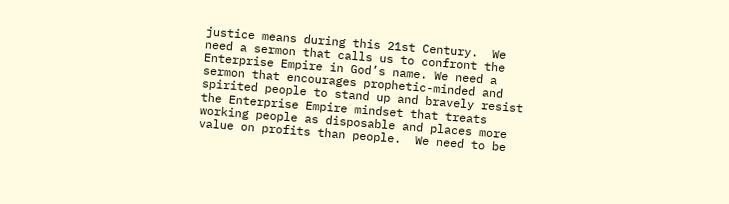justice means during this 21st Century.  We need a sermon that calls us to confront the Enterprise Empire in God’s name. We need a sermon that encourages prophetic-minded and spirited people to stand up and bravely resist the Enterprise Empire mindset that treats working people as disposable and places more value on profits than people.  We need to be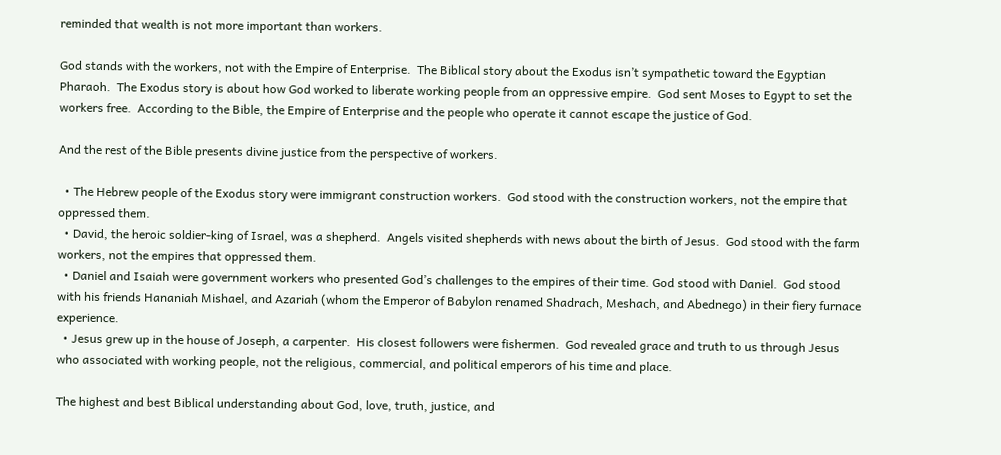reminded that wealth is not more important than workers.

God stands with the workers, not with the Empire of Enterprise.  The Biblical story about the Exodus isn’t sympathetic toward the Egyptian Pharaoh.  The Exodus story is about how God worked to liberate working people from an oppressive empire.  God sent Moses to Egypt to set the workers free.  According to the Bible, the Empire of Enterprise and the people who operate it cannot escape the justice of God.

And the rest of the Bible presents divine justice from the perspective of workers.

  • The Hebrew people of the Exodus story were immigrant construction workers.  God stood with the construction workers, not the empire that oppressed them.
  • David, the heroic soldier-king of Israel, was a shepherd.  Angels visited shepherds with news about the birth of Jesus.  God stood with the farm workers, not the empires that oppressed them.
  • Daniel and Isaiah were government workers who presented God’s challenges to the empires of their time. God stood with Daniel.  God stood with his friends Hananiah Mishael, and Azariah (whom the Emperor of Babylon renamed Shadrach, Meshach, and Abednego) in their fiery furnace experience.
  • Jesus grew up in the house of Joseph, a carpenter.  His closest followers were fishermen.  God revealed grace and truth to us through Jesus who associated with working people, not the religious, commercial, and political emperors of his time and place.

The highest and best Biblical understanding about God, love, truth, justice, and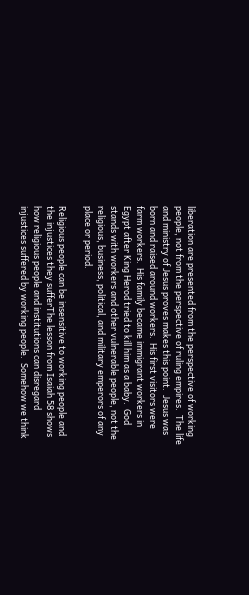liberation are presented from the perspective of working people, not from the perspective of ruling empires.  The life and ministry of Jesus proves makes this point.  Jesus was born and raised around workers.  His first visitors were farm workers.  His family became immigrant workers in Egypt after King Herod tried to kill him as a baby.  God stands with workers and other vulnerable people, not the religious, business, political, and military emperors of any place or period.

Religious people can be insensitive to working people and the injustices they sufferThe lesson from Isaiah 58 shows how religious people and institutions can disregard injustices suffered by working people.  Somehow we think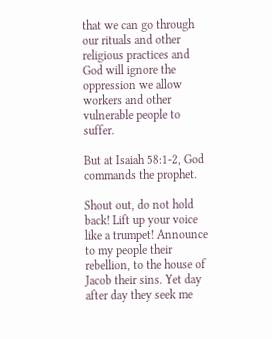that we can go through our rituals and other religious practices and God will ignore the oppression we allow workers and other vulnerable people to suffer.

But at Isaiah 58:1-2, God commands the prophet.

Shout out, do not hold back! Lift up your voice like a trumpet! Announce to my people their rebellion, to the house of Jacob their sins. Yet day after day they seek me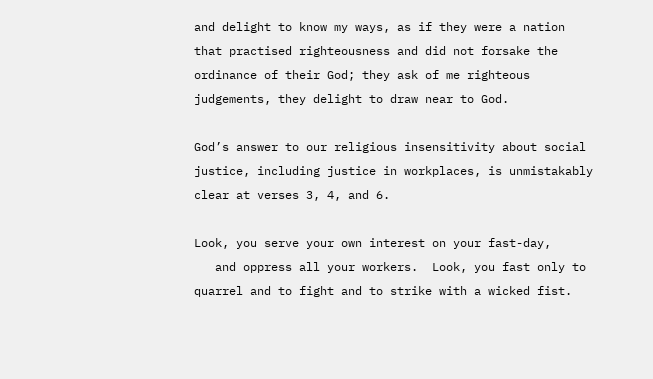and delight to know my ways, as if they were a nation that practised righteousness and did not forsake the ordinance of their God; they ask of me righteous judgements, they delight to draw near to God.

God’s answer to our religious insensitivity about social justice, including justice in workplaces, is unmistakably clear at verses 3, 4, and 6.

Look, you serve your own interest on your fast-day,
   and oppress all your workers.  Look, you fast only to quarrel and to fight and to strike with a wicked fist.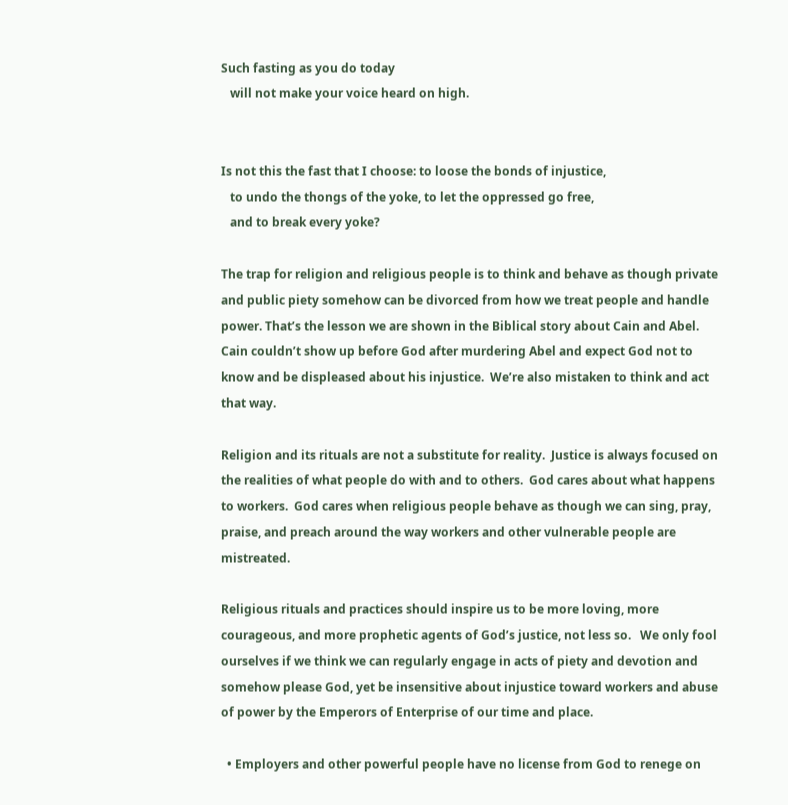Such fasting as you do today
   will not make your voice heard on high.


Is not this the fast that I choose: to loose the bonds of injustice,
   to undo the thongs of the yoke, to let the oppressed go free,
   and to break every yoke?

The trap for religion and religious people is to think and behave as though private and public piety somehow can be divorced from how we treat people and handle power. That’s the lesson we are shown in the Biblical story about Cain and Abel.  Cain couldn’t show up before God after murdering Abel and expect God not to know and be displeased about his injustice.  We’re also mistaken to think and act that way.

Religion and its rituals are not a substitute for reality.  Justice is always focused on the realities of what people do with and to others.  God cares about what happens to workers.  God cares when religious people behave as though we can sing, pray, praise, and preach around the way workers and other vulnerable people are mistreated.

Religious rituals and practices should inspire us to be more loving, more courageous, and more prophetic agents of God’s justice, not less so.   We only fool ourselves if we think we can regularly engage in acts of piety and devotion and somehow please God, yet be insensitive about injustice toward workers and abuse of power by the Emperors of Enterprise of our time and place.

  • Employers and other powerful people have no license from God to renege on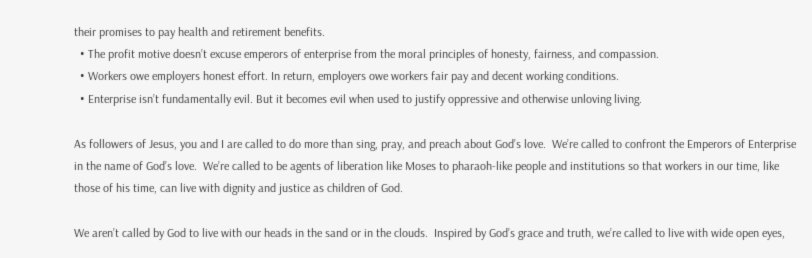their promises to pay health and retirement benefits.
  • The profit motive doesn’t excuse emperors of enterprise from the moral principles of honesty, fairness, and compassion.
  • Workers owe employers honest effort. In return, employers owe workers fair pay and decent working conditions.
  • Enterprise isn’t fundamentally evil. But it becomes evil when used to justify oppressive and otherwise unloving living.

As followers of Jesus, you and I are called to do more than sing, pray, and preach about God’s love.  We’re called to confront the Emperors of Enterprise in the name of God’s love.  We’re called to be agents of liberation like Moses to pharaoh-like people and institutions so that workers in our time, like those of his time, can live with dignity and justice as children of God.

We aren’t called by God to live with our heads in the sand or in the clouds.  Inspired by God’s grace and truth, we’re called to live with wide open eyes,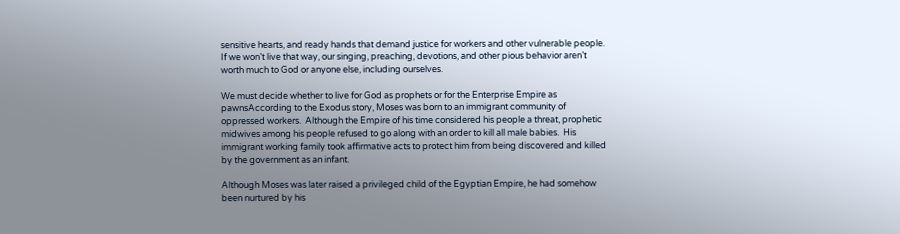sensitive hearts, and ready hands that demand justice for workers and other vulnerable people.  If we won’t live that way, our singing, preaching, devotions, and other pious behavior aren’t worth much to God or anyone else, including ourselves.

We must decide whether to live for God as prophets or for the Enterprise Empire as pawnsAccording to the Exodus story, Moses was born to an immigrant community of oppressed workers.  Although the Empire of his time considered his people a threat, prophetic midwives among his people refused to go along with an order to kill all male babies.  His immigrant working family took affirmative acts to protect him from being discovered and killed by the government as an infant.

Although Moses was later raised a privileged child of the Egyptian Empire, he had somehow been nurtured by his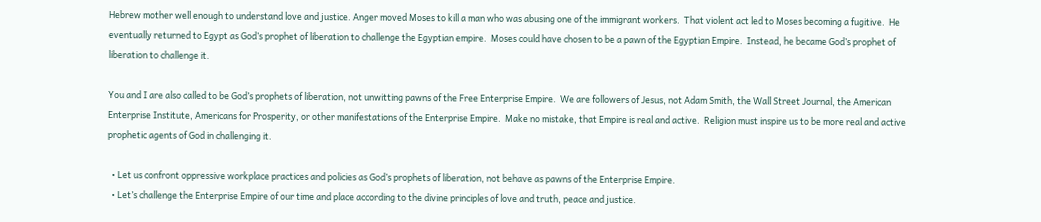Hebrew mother well enough to understand love and justice. Anger moved Moses to kill a man who was abusing one of the immigrant workers.  That violent act led to Moses becoming a fugitive.  He eventually returned to Egypt as God’s prophet of liberation to challenge the Egyptian empire.  Moses could have chosen to be a pawn of the Egyptian Empire.  Instead, he became God’s prophet of liberation to challenge it.

You and I are also called to be God’s prophets of liberation, not unwitting pawns of the Free Enterprise Empire.  We are followers of Jesus, not Adam Smith, the Wall Street Journal, the American Enterprise Institute, Americans for Prosperity, or other manifestations of the Enterprise Empire.  Make no mistake, that Empire is real and active.  Religion must inspire us to be more real and active prophetic agents of God in challenging it.

  • Let us confront oppressive workplace practices and policies as God’s prophets of liberation, not behave as pawns of the Enterprise Empire.
  • Let’s challenge the Enterprise Empire of our time and place according to the divine principles of love and truth, peace and justice.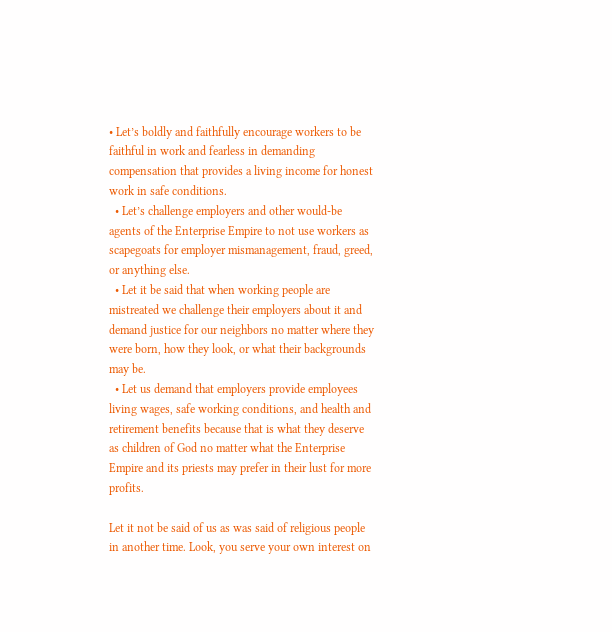• Let’s boldly and faithfully encourage workers to be faithful in work and fearless in demanding compensation that provides a living income for honest work in safe conditions.
  • Let’s challenge employers and other would-be agents of the Enterprise Empire to not use workers as scapegoats for employer mismanagement, fraud, greed, or anything else.
  • Let it be said that when working people are mistreated we challenge their employers about it and demand justice for our neighbors no matter where they were born, how they look, or what their backgrounds may be.
  • Let us demand that employers provide employees living wages, safe working conditions, and health and retirement benefits because that is what they deserve as children of God no matter what the Enterprise Empire and its priests may prefer in their lust for more profits.

Let it not be said of us as was said of religious people in another time. Look, you serve your own interest on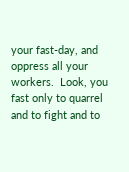your fast-day, and oppress all your workers.  Look, you fast only to quarrel and to fight and to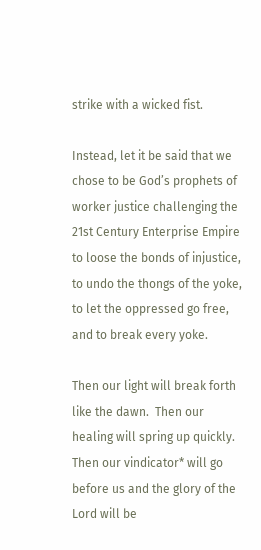strike with a wicked fist.

Instead, let it be said that we chose to be God’s prophets of worker justice challenging the 21st Century Enterprise Empire to loose the bonds of injustice, to undo the thongs of the yoke, to let the oppressed go free, and to break every yoke.

Then our light will break forth like the dawn.  Then our healing will spring up quickly.  Then our vindicator* will go before us and the glory of the Lord will be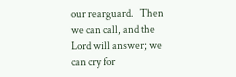our rearguard.   Then we can call, and the Lord will answer; we can cry for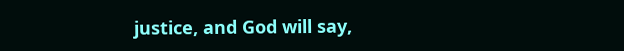justice, and God will say,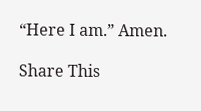“Here I am.” Amen.

Share This